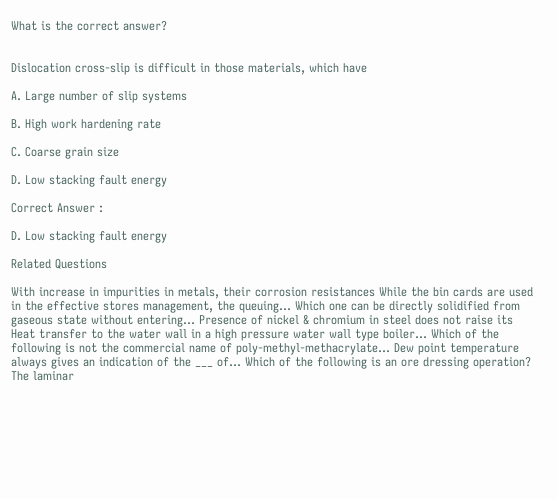What is the correct answer?


Dislocation cross-slip is difficult in those materials, which have

A. Large number of slip systems

B. High work hardening rate

C. Coarse grain size

D. Low stacking fault energy

Correct Answer :

D. Low stacking fault energy

Related Questions

With increase in impurities in metals, their corrosion resistances While the bin cards are used in the effective stores management, the queuing… Which one can be directly solidified from gaseous state without entering… Presence of nickel & chromium in steel does not raise its Heat transfer to the water wall in a high pressure water wall type boiler… Which of the following is not the commercial name of poly-methyl-methacrylate… Dew point temperature always gives an indication of the ___ of… Which of the following is an ore dressing operation? The laminar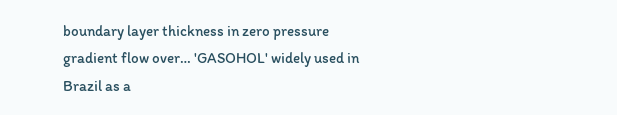boundary layer thickness in zero pressure gradient flow over… 'GASOHOL' widely used in Brazil as a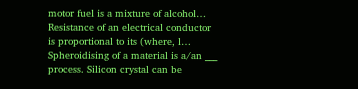motor fuel is a mixture of alcohol… Resistance of an electrical conductor is proportional to its (where, l… Spheroidising of a material is a/an ___ process. Silicon crystal can be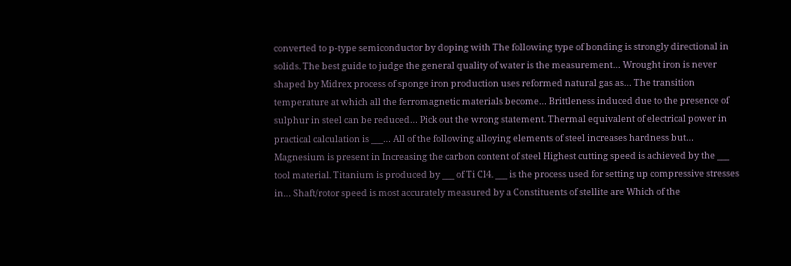converted to p-type semiconductor by doping with The following type of bonding is strongly directional in solids. The best guide to judge the general quality of water is the measurement… Wrought iron is never shaped by Midrex process of sponge iron production uses reformed natural gas as… The transition temperature at which all the ferromagnetic materials become… Brittleness induced due to the presence of sulphur in steel can be reduced… Pick out the wrong statement. Thermal equivalent of electrical power in practical calculation is ___… All of the following alloying elements of steel increases hardness but… Magnesium is present in Increasing the carbon content of steel Highest cutting speed is achieved by the ___ tool material. Titanium is produced by ___ of Ti Cl4. ___ is the process used for setting up compressive stresses in… Shaft/rotor speed is most accurately measured by a Constituents of stellite are Which of the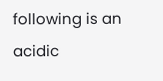following is an acidic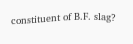constituent of B.F. slag?